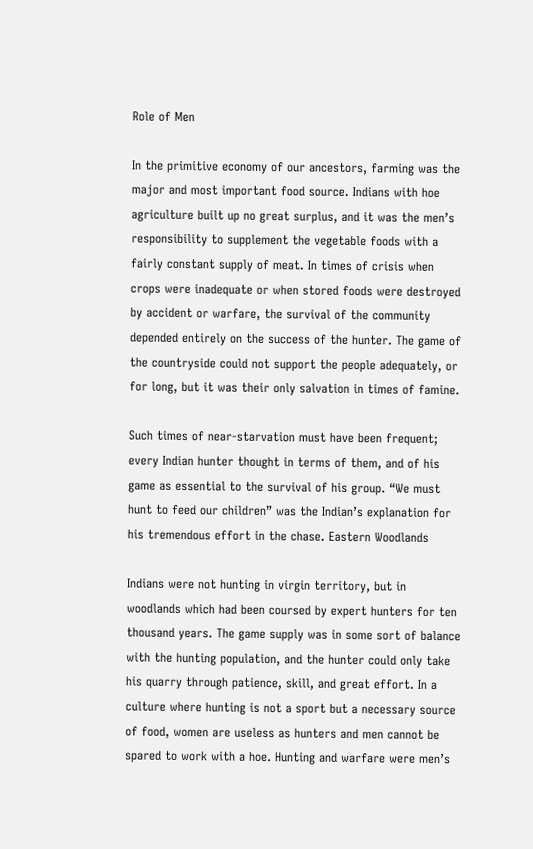Role of Men

In the primitive economy of our ancestors, farming was the major and most important food source. Indians with hoe agriculture built up no great surplus, and it was the men’s responsibility to supplement the vegetable foods with a fairly constant supply of meat. In times of crisis when crops were inadequate or when stored foods were destroyed by accident or warfare, the survival of the community depended entirely on the success of the hunter. The game of the countryside could not support the people adequately, or for long, but it was their only salvation in times of famine.

Such times of near-starvation must have been frequent; every Indian hunter thought in terms of them, and of his game as essential to the survival of his group. “We must hunt to feed our children” was the Indian’s explanation for his tremendous effort in the chase. Eastern Woodlands

Indians were not hunting in virgin territory, but in woodlands which had been coursed by expert hunters for ten thousand years. The game supply was in some sort of balance with the hunting population, and the hunter could only take his quarry through patience, skill, and great effort. In a culture where hunting is not a sport but a necessary source of food, women are useless as hunters and men cannot be spared to work with a hoe. Hunting and warfare were men’s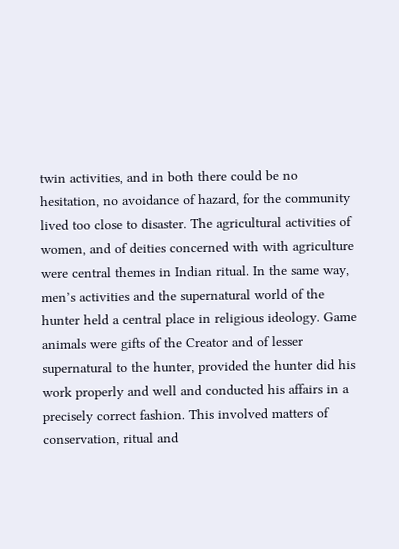twin activities, and in both there could be no hesitation, no avoidance of hazard, for the community lived too close to disaster. The agricultural activities of women, and of deities concerned with with agriculture were central themes in Indian ritual. In the same way, men’s activities and the supernatural world of the hunter held a central place in religious ideology. Game animals were gifts of the Creator and of lesser supernatural to the hunter, provided the hunter did his work properly and well and conducted his affairs in a precisely correct fashion. This involved matters of conservation, ritual and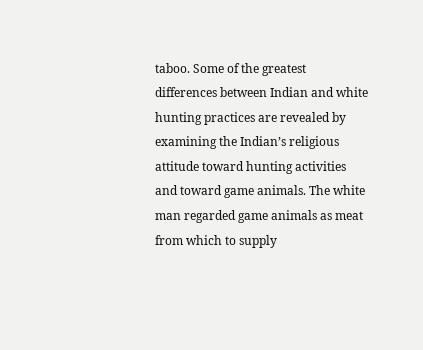taboo. Some of the greatest differences between Indian and white hunting practices are revealed by examining the Indian’s religious attitude toward hunting activities and toward game animals. The white man regarded game animals as meat from which to supply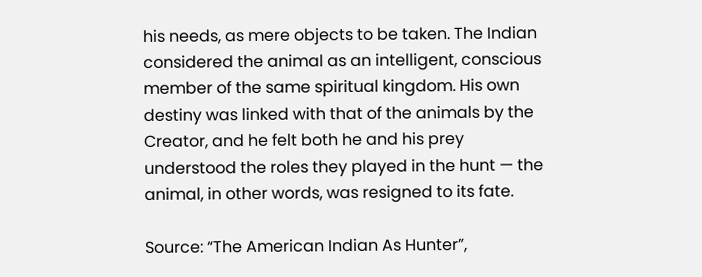his needs, as mere objects to be taken. The Indian considered the animal as an intelligent, conscious member of the same spiritual kingdom. His own destiny was linked with that of the animals by the Creator, and he felt both he and his prey understood the roles they played in the hunt — the animal, in other words, was resigned to its fate.

Source: “The American Indian As Hunter”,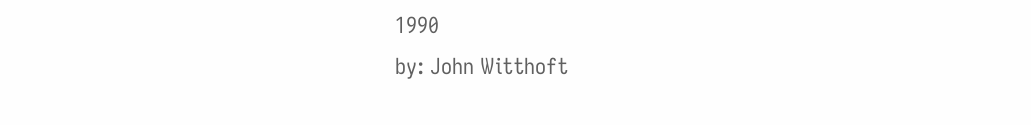1990
by: John Witthoft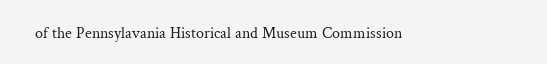of the Pennsylavania Historical and Museum Commission